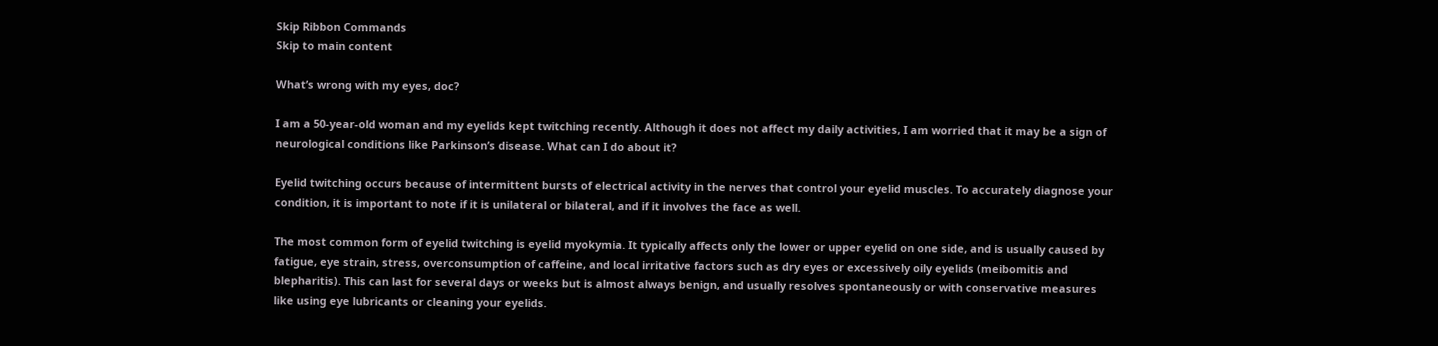Skip Ribbon Commands
Skip to main content

What’s wrong with my eyes, doc?

I am a 50-year-old woman and my eyelids kept twitching recently. Although it does not affect my daily activities, I am worried that it may be a sign of neurological conditions like Parkinson’s disease. What can I do about it?

Eyelid twitching occurs because of intermittent bursts of electrical activity in the nerves that control your eyelid muscles. To accurately diagnose your condition, it is important to note if it is unilateral or bilateral, and if it involves the face as well.

The most common form of eyelid twitching is eyelid myokymia. It typically affects only the lower or upper eyelid on one side, and is usually caused by fatigue, eye strain, stress, overconsumption of caffeine, and local irritative factors such as dry eyes or excessively oily eyelids (meibomitis and blepharitis). This can last for several days or weeks but is almost always benign, and usually resolves spontaneously or with conservative measures like using eye lubricants or cleaning your eyelids.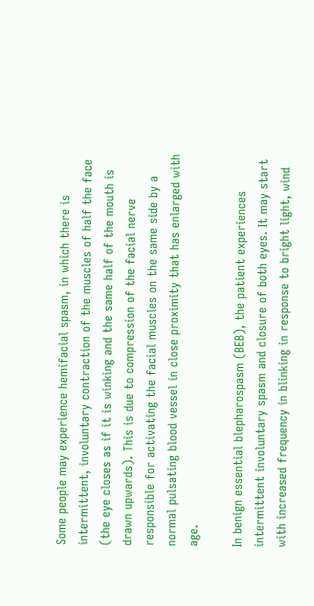Some people may experience hemifacial spasm, in which there is intermittent, involuntary contraction of the muscles of half the face (the eye closes as if it is winking and the same half of the mouth is drawn upwards). This is due to compression of the facial nerve responsible for activating the facial muscles on the same side by a normal pulsating blood vessel in close proximity that has enlarged with age.

In benign essential blepharospasm (BEB), the patient experiences intermittent involuntary spasm and closure of both eyes. It may start with increased frequency in blinking in response to bright light, wind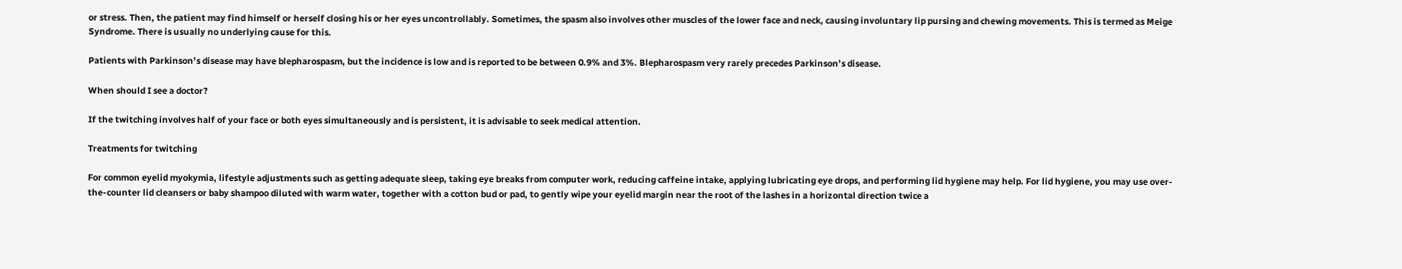or stress. Then, the patient may find himself or herself closing his or her eyes uncontrollably. Sometimes, the spasm also involves other muscles of the lower face and neck, causing involuntary lip pursing and chewing movements. This is termed as Meige Syndrome. There is usually no underlying cause for this.

Patients with Parkinson’s disease may have blepharospasm, but the incidence is low and is reported to be between 0.9% and 3%. Blepharospasm very rarely precedes Parkinson’s disease.

When should I see a doctor?

If the twitching involves half of your face or both eyes simultaneously and is persistent, it is advisable to seek medical attention.

Treatments for twitching

For common eyelid myokymia, lifestyle adjustments such as getting adequate sleep, taking eye breaks from computer work, reducing caffeine intake, applying lubricating eye drops, and performing lid hygiene may help. For lid hygiene, you may use over-the-counter lid cleansers or baby shampoo diluted with warm water, together with a cotton bud or pad, to gently wipe your eyelid margin near the root of the lashes in a horizontal direction twice a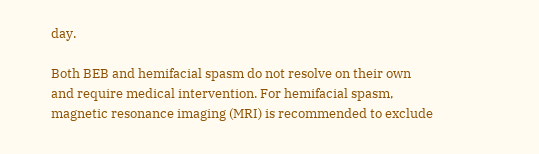day.

Both BEB and hemifacial spasm do not resolve on their own and require medical intervention. For hemifacial spasm, magnetic resonance imaging (MRI) is recommended to exclude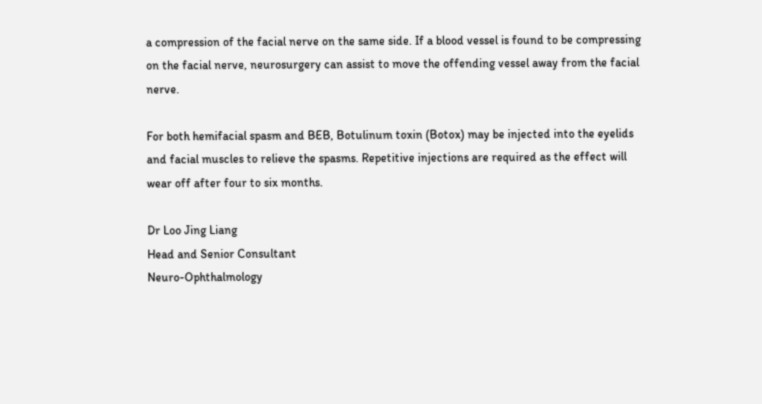a compression of the facial nerve on the same side. If a blood vessel is found to be compressing on the facial nerve, neurosurgery can assist to move the offending vessel away from the facial nerve.

For both hemifacial spasm and BEB, Botulinum toxin (Botox) may be injected into the eyelids and facial muscles to relieve the spasms. Repetitive injections are required as the effect will wear off after four to six months.

Dr Loo Jing Liang
Head and Senior Consultant
Neuro-Ophthalmology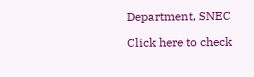Department, SNEC

Click here to check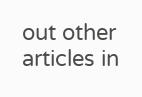out other articles in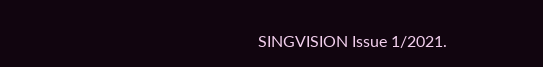SINGVISION Issue 1/2021.